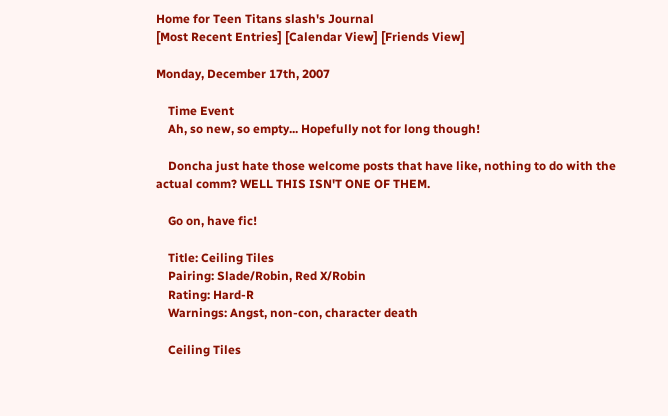Home for Teen Titans slash's Journal
[Most Recent Entries] [Calendar View] [Friends View]

Monday, December 17th, 2007

    Time Event
    Ah, so new, so empty... Hopefully not for long though!

    Doncha just hate those welcome posts that have like, nothing to do with the actual comm? WELL THIS ISN'T ONE OF THEM.

    Go on, have fic!

    Title: Ceiling Tiles
    Pairing: Slade/Robin, Red X/Robin
    Rating: Hard-R
    Warnings: Angst, non-con, character death

    Ceiling Tiles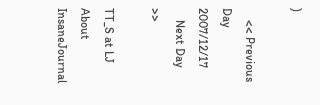)

    << Previous Day 2007/12/17
    Next Day >>

TT_S at LJ   About InsaneJournal